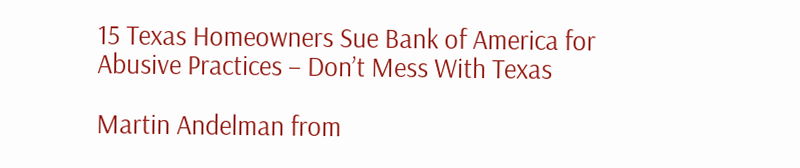15 Texas Homeowners Sue Bank of America for Abusive Practices – Don’t Mess With Texas

Martin Andelman from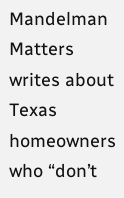Mandelman Matters writes about Texas homeowners who “don’t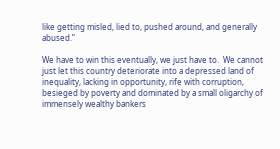like getting misled, lied to, pushed around, and generally abused.”

We have to win this eventually, we just have to.  We cannot just let this country deteriorate into a depressed land of inequality, lacking in opportunity, rife with corruption, besieged by poverty and dominated by a small oligarchy of immensely wealthy bankers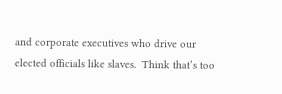and corporate executives who drive our elected officials like slaves.  Think that’s too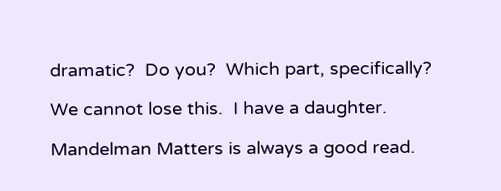dramatic?  Do you?  Which part, specifically?

We cannot lose this.  I have a daughter.

Mandelman Matters is always a good read.